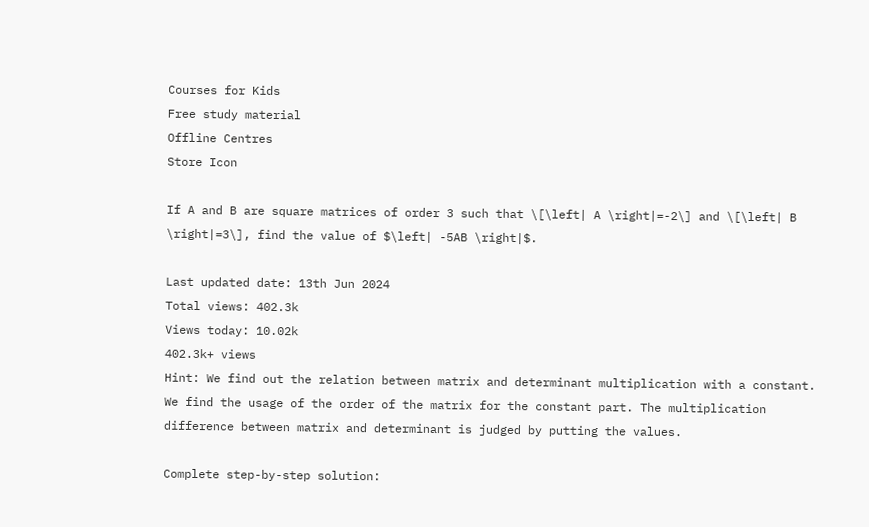Courses for Kids
Free study material
Offline Centres
Store Icon

If A and B are square matrices of order 3 such that \[\left| A \right|=-2\] and \[\left| B \right|=3\], find the value of $\left| -5AB \right|$.

Last updated date: 13th Jun 2024
Total views: 402.3k
Views today: 10.02k
402.3k+ views
Hint: We find out the relation between matrix and determinant multiplication with a constant. We find the usage of the order of the matrix for the constant part. The multiplication difference between matrix and determinant is judged by putting the values.

Complete step-by-step solution: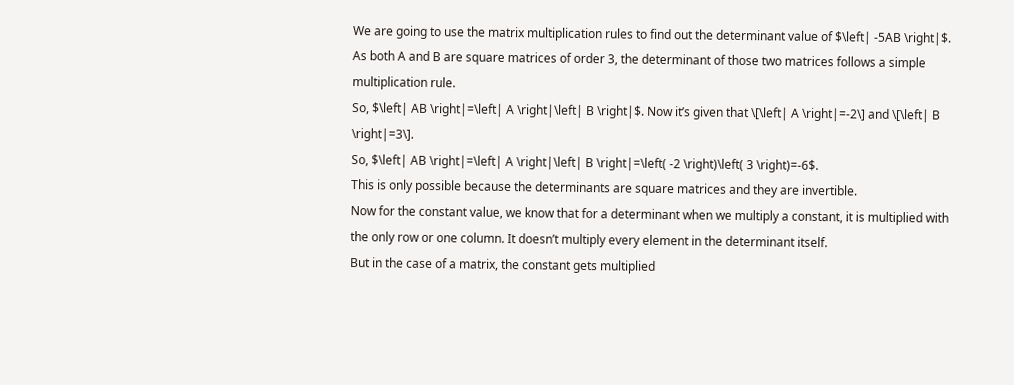We are going to use the matrix multiplication rules to find out the determinant value of $\left| -5AB \right|$.
As both A and B are square matrices of order 3, the determinant of those two matrices follows a simple multiplication rule.
So, $\left| AB \right|=\left| A \right|\left| B \right|$. Now it’s given that \[\left| A \right|=-2\] and \[\left| B \right|=3\].
So, $\left| AB \right|=\left| A \right|\left| B \right|=\left( -2 \right)\left( 3 \right)=-6$.
This is only possible because the determinants are square matrices and they are invertible.
Now for the constant value, we know that for a determinant when we multiply a constant, it is multiplied with the only row or one column. It doesn’t multiply every element in the determinant itself.
But in the case of a matrix, the constant gets multiplied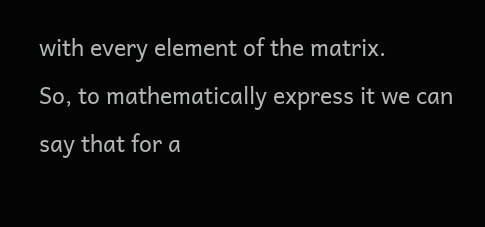with every element of the matrix.
So, to mathematically express it we can say that for a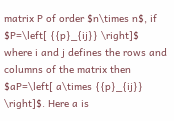matrix P of order $n\times n$, if $P=\left[ {{p}_{ij}} \right]$ where i and j defines the rows and columns of the matrix then $aP=\left[ a\times {{p}_{ij}} \right]$. Here a is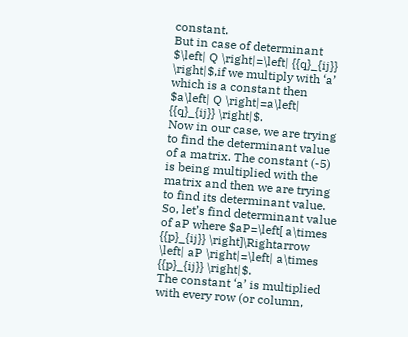constant.
But in case of determinant $\left| Q \right|=\left| {{q}_{ij}} \right|$,if we multiply with ‘a’ which is a constant then $a\left| Q \right|=a\left| {{q}_{ij}} \right|$.
Now in our case, we are trying to find the determinant value of a matrix. The constant (-5) is being multiplied with the matrix and then we are trying to find its determinant value.
So, let’s find determinant value of aP where $aP=\left[ a\times {{p}_{ij}} \right]\Rightarrow \left| aP \right|=\left| a\times {{p}_{ij}} \right|$.
The constant ‘a’ is multiplied with every row (or column,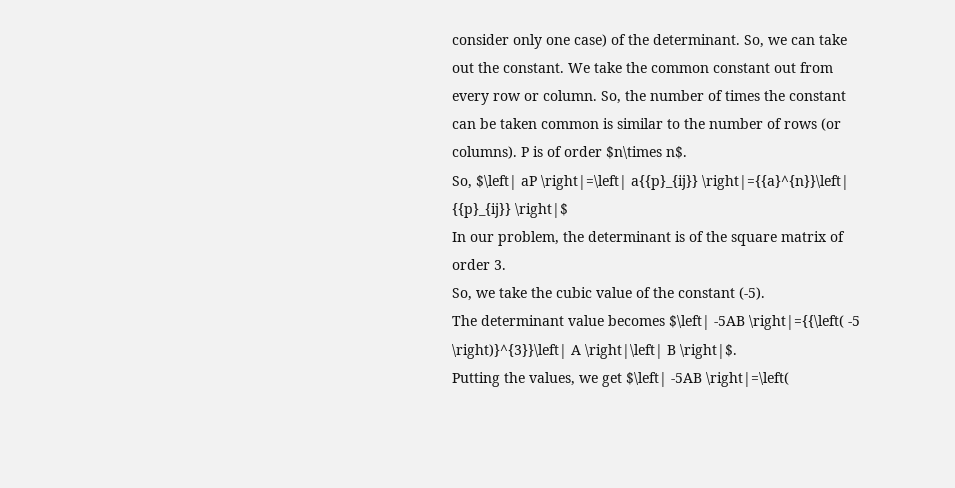consider only one case) of the determinant. So, we can take out the constant. We take the common constant out from every row or column. So, the number of times the constant can be taken common is similar to the number of rows (or columns). P is of order $n\times n$.
So, $\left| aP \right|=\left| a{{p}_{ij}} \right|={{a}^{n}}\left| {{p}_{ij}} \right|$
In our problem, the determinant is of the square matrix of order 3.
So, we take the cubic value of the constant (-5).
The determinant value becomes $\left| -5AB \right|={{\left( -5 \right)}^{3}}\left| A \right|\left| B \right|$.
Putting the values, we get $\left| -5AB \right|=\left(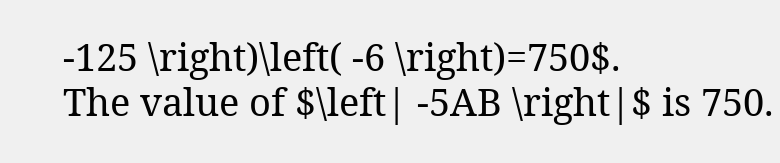-125 \right)\left( -6 \right)=750$.
The value of $\left| -5AB \right|$ is 750.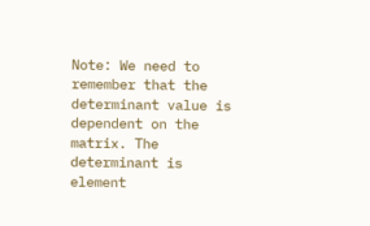Note: We need to remember that the determinant value is dependent on the matrix. The determinant is element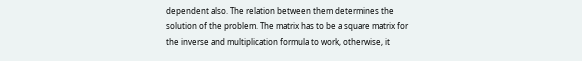dependent also. The relation between them determines the solution of the problem. The matrix has to be a square matrix for the inverse and multiplication formula to work, otherwise, it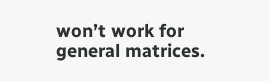won’t work for general matrices.